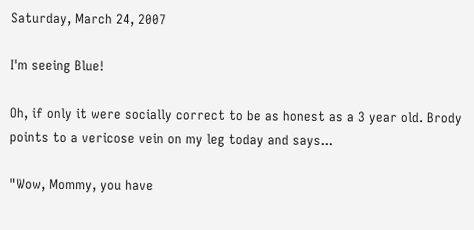Saturday, March 24, 2007

I'm seeing Blue!

Oh, if only it were socially correct to be as honest as a 3 year old. Brody points to a vericose vein on my leg today and says...

"Wow, Mommy, you have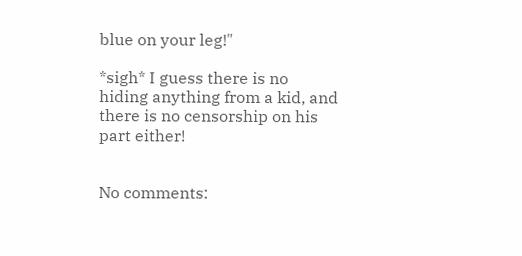blue on your leg!"

*sigh* I guess there is no hiding anything from a kid, and there is no censorship on his part either!


No comments: